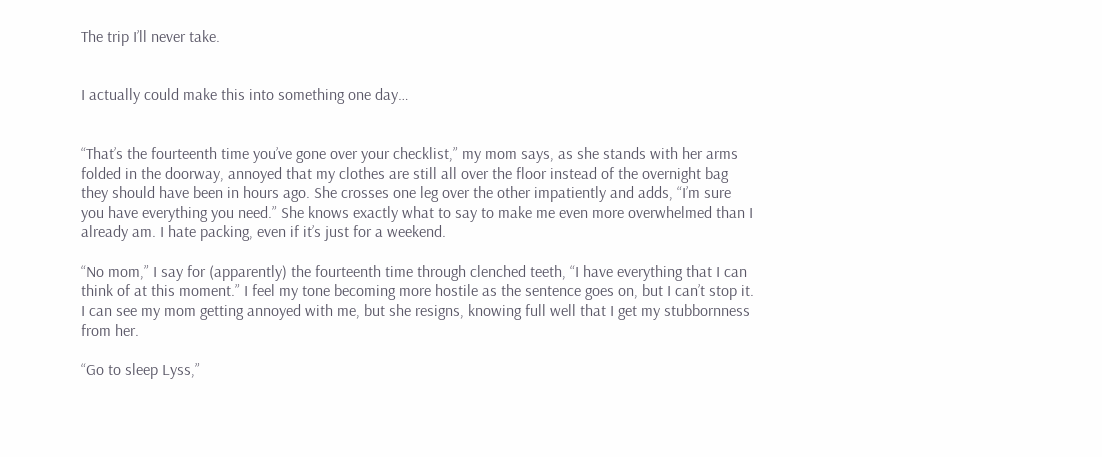The trip I’ll never take.


I actually could make this into something one day…


“That’s the fourteenth time you’ve gone over your checklist,” my mom says, as she stands with her arms folded in the doorway, annoyed that my clothes are still all over the floor instead of the overnight bag they should have been in hours ago. She crosses one leg over the other impatiently and adds, “I’m sure you have everything you need.” She knows exactly what to say to make me even more overwhelmed than I already am. I hate packing, even if it’s just for a weekend.

“No mom,” I say for (apparently) the fourteenth time through clenched teeth, “I have everything that I can think of at this moment.” I feel my tone becoming more hostile as the sentence goes on, but I can’t stop it. I can see my mom getting annoyed with me, but she resigns, knowing full well that I get my stubbornness from her.

“Go to sleep Lyss,”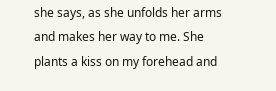she says, as she unfolds her arms and makes her way to me. She plants a kiss on my forehead and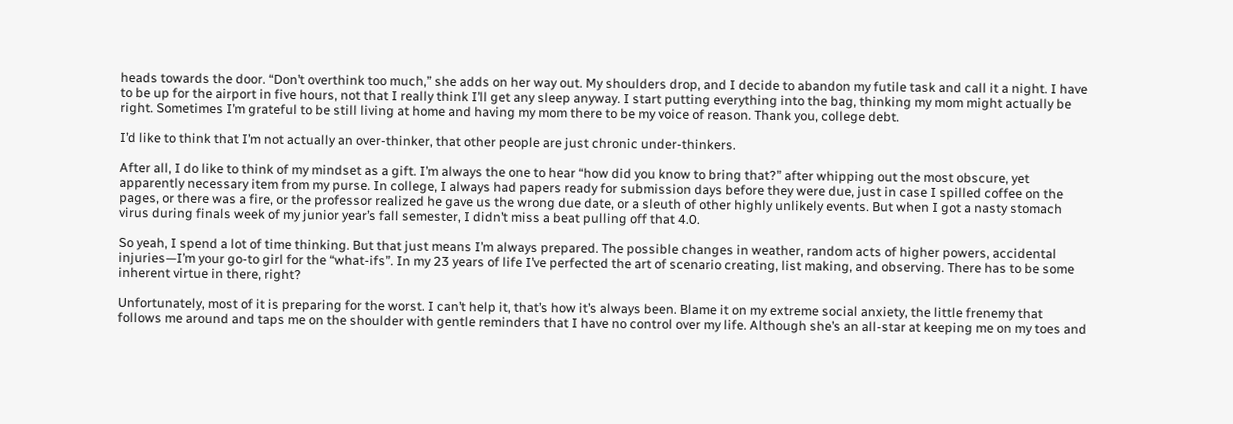heads towards the door. “Don’t overthink too much,” she adds on her way out. My shoulders drop, and I decide to abandon my futile task and call it a night. I have to be up for the airport in five hours, not that I really think I’ll get any sleep anyway. I start putting everything into the bag, thinking my mom might actually be right. Sometimes I’m grateful to be still living at home and having my mom there to be my voice of reason. Thank you, college debt.

I’d like to think that I’m not actually an over-thinker, that other people are just chronic under-thinkers.

After all, I do like to think of my mindset as a gift. I’m always the one to hear “how did you know to bring that?” after whipping out the most obscure, yet apparently necessary item from my purse. In college, I always had papers ready for submission days before they were due, just in case I spilled coffee on the pages, or there was a fire, or the professor realized he gave us the wrong due date, or a sleuth of other highly unlikely events. But when I got a nasty stomach virus during finals week of my junior year’s fall semester, I didn’t miss a beat pulling off that 4.0.

So yeah, I spend a lot of time thinking. But that just means I’m always prepared. The possible changes in weather, random acts of higher powers, accidental injuries—I’m your go-to girl for the “what-ifs”. In my 23 years of life I’ve perfected the art of scenario creating, list making, and observing. There has to be some inherent virtue in there, right?

Unfortunately, most of it is preparing for the worst. I can’t help it, that’s how it’s always been. Blame it on my extreme social anxiety, the little frenemy that follows me around and taps me on the shoulder with gentle reminders that I have no control over my life. Although she’s an all-star at keeping me on my toes and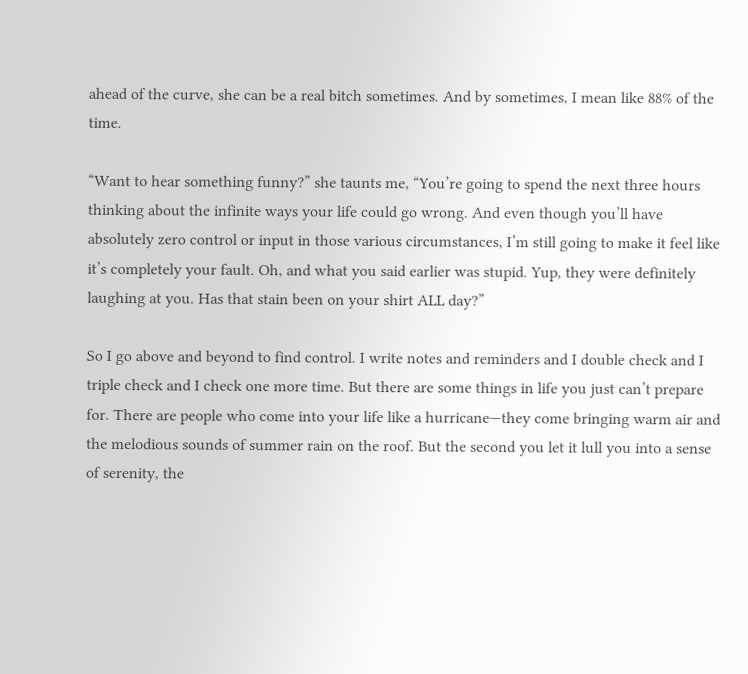ahead of the curve, she can be a real bitch sometimes. And by sometimes, I mean like 88% of the time.

“Want to hear something funny?” she taunts me, “You’re going to spend the next three hours thinking about the infinite ways your life could go wrong. And even though you’ll have absolutely zero control or input in those various circumstances, I’m still going to make it feel like it’s completely your fault. Oh, and what you said earlier was stupid. Yup, they were definitely laughing at you. Has that stain been on your shirt ALL day?”

So I go above and beyond to find control. I write notes and reminders and I double check and I triple check and I check one more time. But there are some things in life you just can’t prepare for. There are people who come into your life like a hurricane—they come bringing warm air and the melodious sounds of summer rain on the roof. But the second you let it lull you into a sense of serenity, the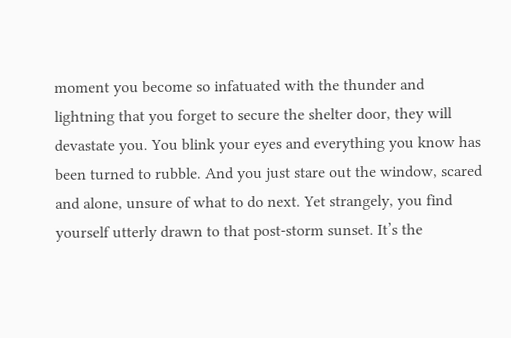moment you become so infatuated with the thunder and lightning that you forget to secure the shelter door, they will devastate you. You blink your eyes and everything you know has been turned to rubble. And you just stare out the window, scared and alone, unsure of what to do next. Yet strangely, you find yourself utterly drawn to that post-storm sunset. It’s the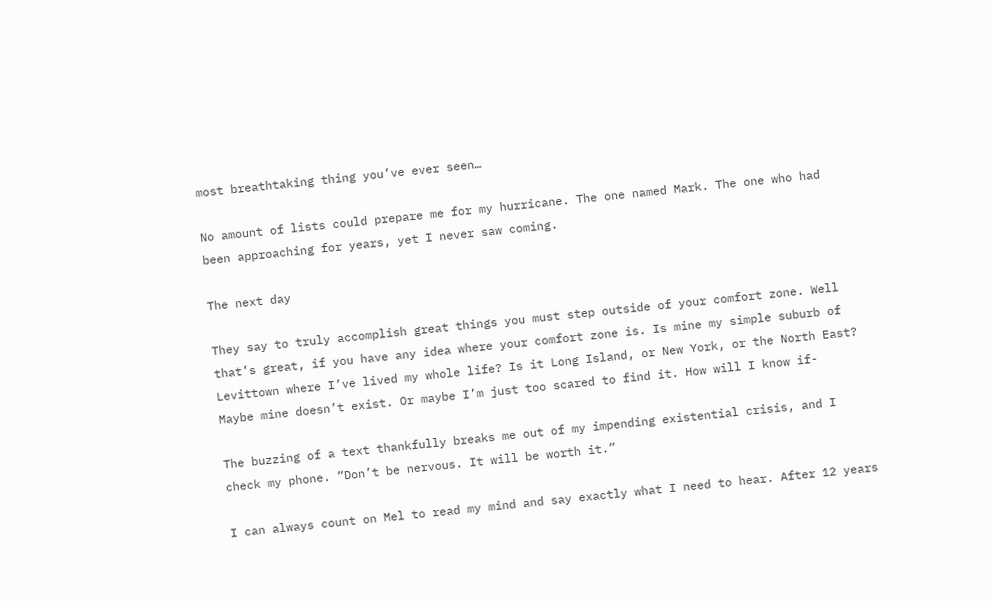most breathtaking thing you’ve ever seen…

No amount of lists could prepare me for my hurricane. The one named Mark. The one who had been approaching for years, yet I never saw coming.

The next day

They say to truly accomplish great things you must step outside of your comfort zone. Well that’s great, if you have any idea where your comfort zone is. Is mine my simple suburb of Levittown where I’ve lived my whole life? Is it Long Island, or New York, or the North East? Maybe mine doesn’t exist. Or maybe I’m just too scared to find it. How will I know if-

The buzzing of a text thankfully breaks me out of my impending existential crisis, and I check my phone. “Don’t be nervous. It will be worth it.”

I can always count on Mel to read my mind and say exactly what I need to hear. After 12 years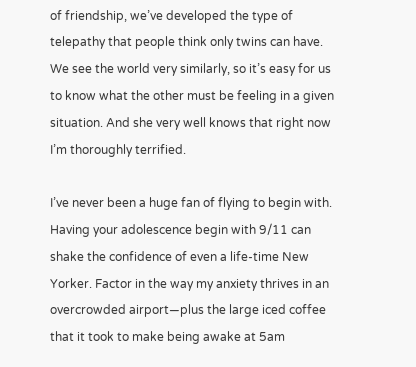of friendship, we’ve developed the type of telepathy that people think only twins can have. We see the world very similarly, so it’s easy for us to know what the other must be feeling in a given situation. And she very well knows that right now I’m thoroughly terrified.

I’ve never been a huge fan of flying to begin with. Having your adolescence begin with 9/11 can shake the confidence of even a life-time New Yorker. Factor in the way my anxiety thrives in an overcrowded airport—plus the large iced coffee that it took to make being awake at 5am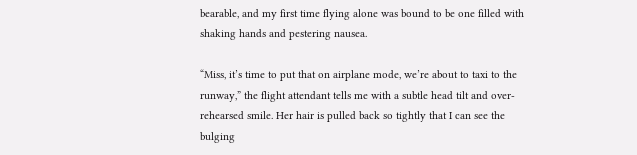bearable, and my first time flying alone was bound to be one filled with shaking hands and pestering nausea.

“Miss, it’s time to put that on airplane mode, we’re about to taxi to the runway,” the flight attendant tells me with a subtle head tilt and over-rehearsed smile. Her hair is pulled back so tightly that I can see the bulging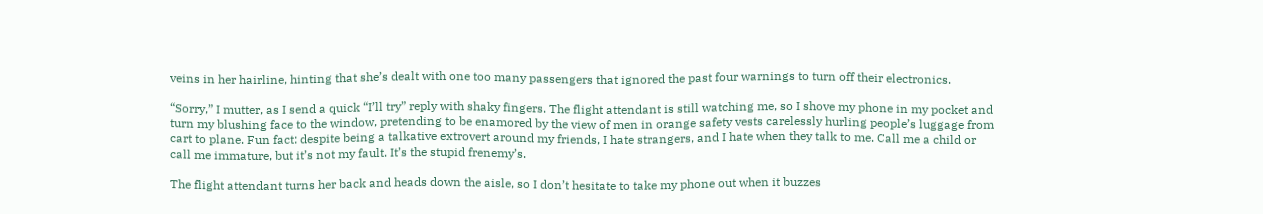veins in her hairline, hinting that she’s dealt with one too many passengers that ignored the past four warnings to turn off their electronics.

“Sorry,” I mutter, as I send a quick “I’ll try” reply with shaky fingers. The flight attendant is still watching me, so I shove my phone in my pocket and turn my blushing face to the window, pretending to be enamored by the view of men in orange safety vests carelessly hurling people’s luggage from cart to plane. Fun fact: despite being a talkative extrovert around my friends, I hate strangers, and I hate when they talk to me. Call me a child or call me immature, but it’s not my fault. It’s the stupid frenemy’s.

The flight attendant turns her back and heads down the aisle, so I don’t hesitate to take my phone out when it buzzes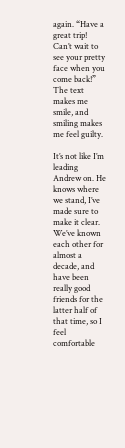again. “Have a great trip! Can’t wait to see your pretty face when you come back!” The text makes me smile, and smiling makes me feel guilty.

It’s not like I’m leading Andrew on. He knows where we stand, I’ve made sure to make it clear. We’ve known each other for almost a decade, and have been really good friends for the latter half of that time, so I feel comfortable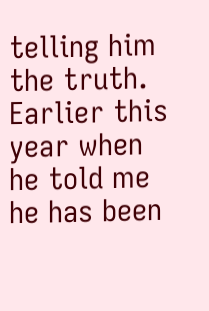telling him the truth. Earlier this year when he told me he has been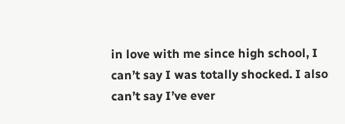in love with me since high school, I can’t say I was totally shocked. I also can’t say I’ve ever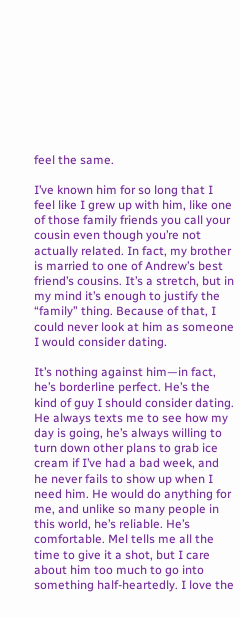feel the same.

I’ve known him for so long that I feel like I grew up with him, like one of those family friends you call your cousin even though you’re not actually related. In fact, my brother is married to one of Andrew’s best friend’s cousins. It’s a stretch, but in my mind it’s enough to justify the “family” thing. Because of that, I could never look at him as someone I would consider dating.

It’s nothing against him—in fact, he’s borderline perfect. He’s the kind of guy I should consider dating. He always texts me to see how my day is going, he’s always willing to turn down other plans to grab ice cream if I’ve had a bad week, and he never fails to show up when I need him. He would do anything for me, and unlike so many people in this world, he’s reliable. He’s comfortable. Mel tells me all the time to give it a shot, but I care about him too much to go into something half-heartedly. I love the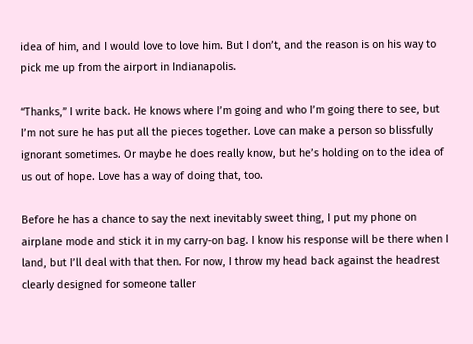idea of him, and I would love to love him. But I don’t, and the reason is on his way to pick me up from the airport in Indianapolis.

“Thanks,” I write back. He knows where I’m going and who I’m going there to see, but I’m not sure he has put all the pieces together. Love can make a person so blissfully ignorant sometimes. Or maybe he does really know, but he’s holding on to the idea of us out of hope. Love has a way of doing that, too.

Before he has a chance to say the next inevitably sweet thing, I put my phone on airplane mode and stick it in my carry-on bag. I know his response will be there when I land, but I’ll deal with that then. For now, I throw my head back against the headrest clearly designed for someone taller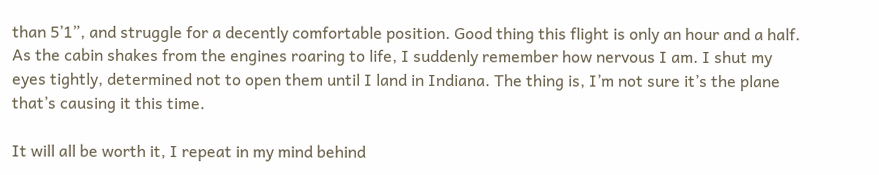than 5’1”, and struggle for a decently comfortable position. Good thing this flight is only an hour and a half. As the cabin shakes from the engines roaring to life, I suddenly remember how nervous I am. I shut my eyes tightly, determined not to open them until I land in Indiana. The thing is, I’m not sure it’s the plane that’s causing it this time.

It will all be worth it, I repeat in my mind behind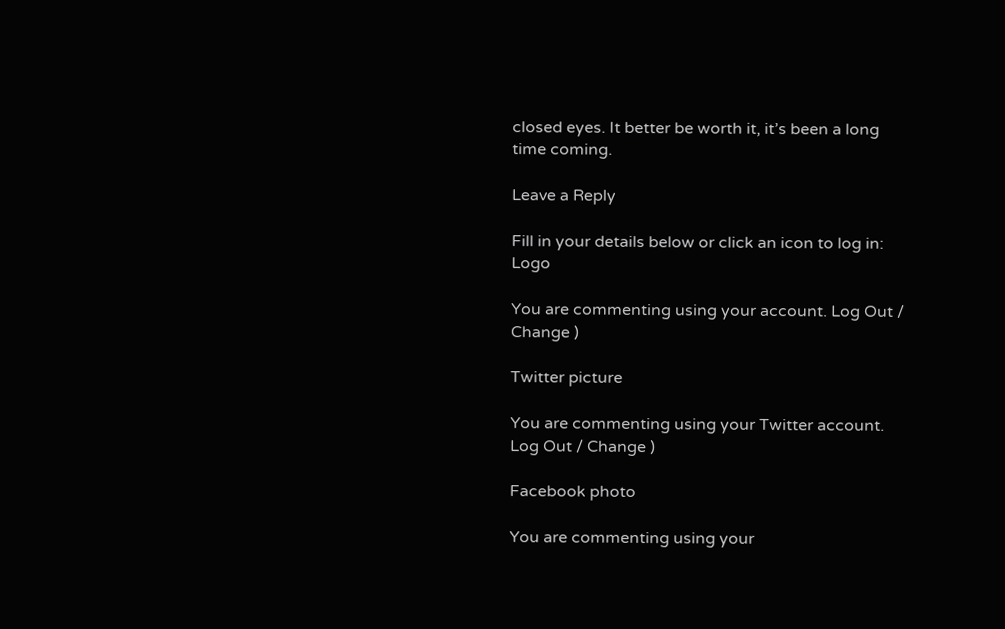closed eyes. It better be worth it, it’s been a long time coming.

Leave a Reply

Fill in your details below or click an icon to log in: Logo

You are commenting using your account. Log Out / Change )

Twitter picture

You are commenting using your Twitter account. Log Out / Change )

Facebook photo

You are commenting using your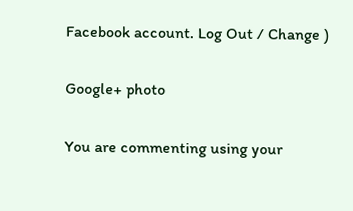Facebook account. Log Out / Change )

Google+ photo

You are commenting using your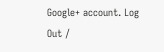Google+ account. Log Out /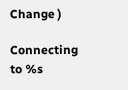Change )

Connecting to %s